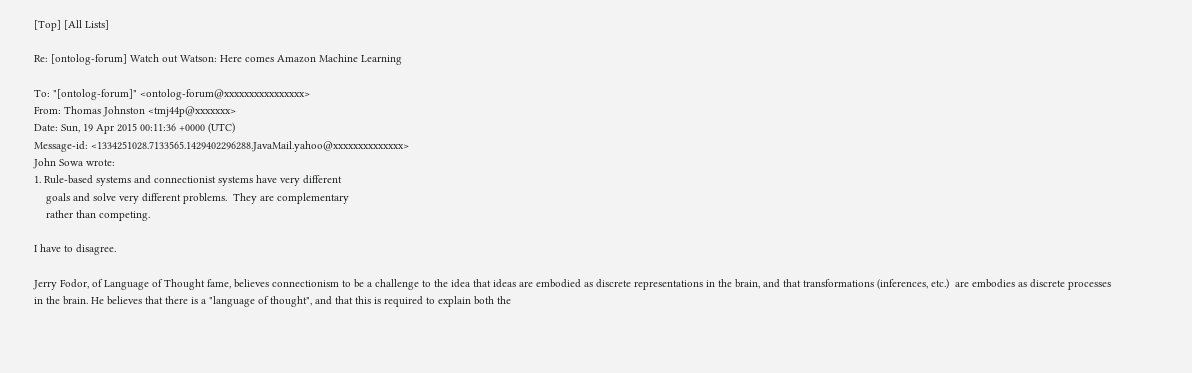[Top] [All Lists]

Re: [ontolog-forum] Watch out Watson: Here comes Amazon Machine Learning

To: "[ontolog-forum]" <ontolog-forum@xxxxxxxxxxxxxxxx>
From: Thomas Johnston <tmj44p@xxxxxxx>
Date: Sun, 19 Apr 2015 00:11:36 +0000 (UTC)
Message-id: <1334251028.7133565.1429402296288.JavaMail.yahoo@xxxxxxxxxxxxxx>
John Sowa wrote:
1. Rule-based systems and connectionist systems have very different
    goals and solve very different problems.  They are complementary
    rather than competing.

I have to disagree.

Jerry Fodor, of Language of Thought fame, believes connectionism to be a challenge to the idea that ideas are embodied as discrete representations in the brain, and that transformations (inferences, etc.)  are embodies as discrete processes in the brain. He believes that there is a "language of thought", and that this is required to explain both the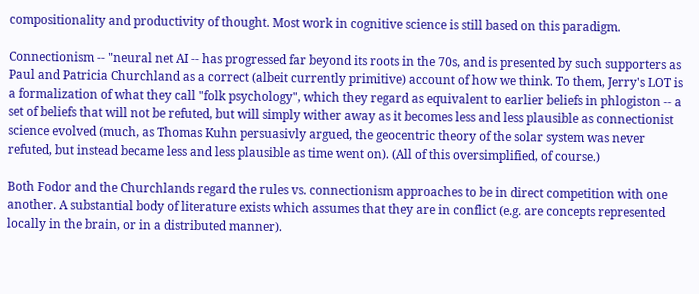compositionality and productivity of thought. Most work in cognitive science is still based on this paradigm.

Connectionism -- "neural net AI -- has progressed far beyond its roots in the 70s, and is presented by such supporters as Paul and Patricia Churchland as a correct (albeit currently primitive) account of how we think. To them, Jerry's LOT is a formalization of what they call "folk psychology", which they regard as equivalent to earlier beliefs in phlogiston -- a set of beliefs that will not be refuted, but will simply wither away as it becomes less and less plausible as connectionist science evolved (much, as Thomas Kuhn persuasivly argued, the geocentric theory of the solar system was never refuted, but instead became less and less plausible as time went on). (All of this oversimplified, of course.)

Both Fodor and the Churchlands regard the rules vs. connectionism approaches to be in direct competition with one another. A substantial body of literature exists which assumes that they are in conflict (e.g. are concepts represented locally in the brain, or in a distributed manner).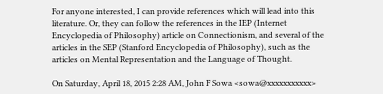For anyone interested, I can provide references which will lead into this literature. Or, they can follow the references in the IEP (Internet Encyclopedia of Philosophy) article on Connectionism, and several of the articles in the SEP (Stanford Encyclopedia of Philosophy), such as the articles on Mental Representation and the Language of Thought.

On Saturday, April 18, 2015 2:28 AM, John F Sowa <sowa@xxxxxxxxxxx>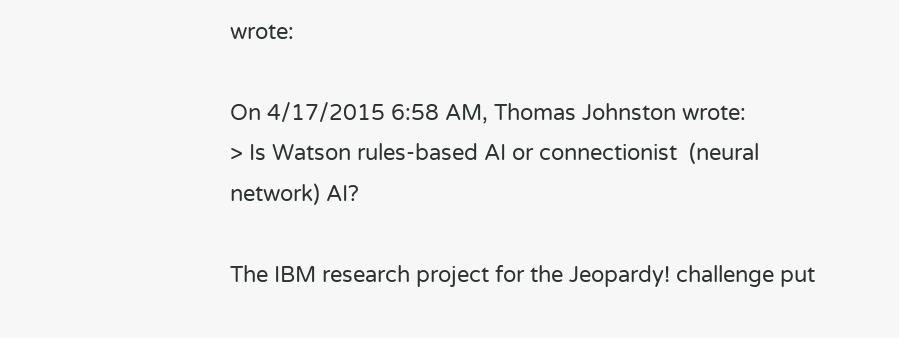wrote:

On 4/17/2015 6:58 AM, Thomas Johnston wrote:
> Is Watson rules-based AI or connectionist  (neural network) AI?

The IBM research project for the Jeopardy! challenge put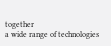together
a wide range of technologies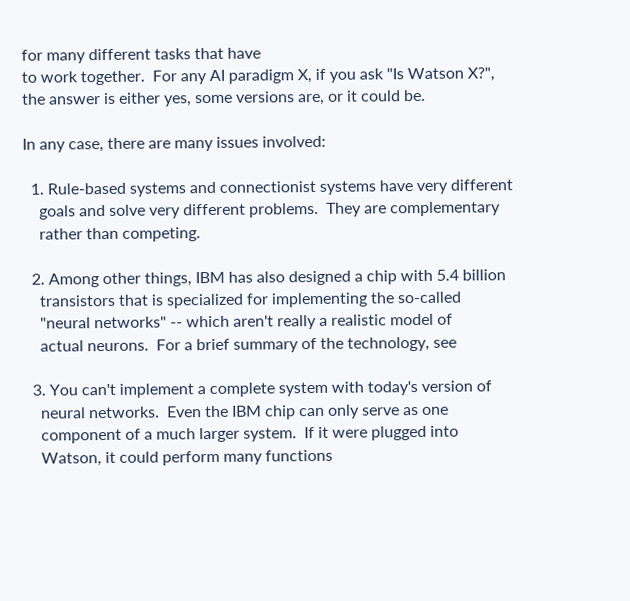for many different tasks that have
to work together.  For any AI paradigm X, if you ask "Is Watson X?",
the answer is either yes, some versions are, or it could be.

In any case, there are many issues involved:

  1. Rule-based systems and connectionist systems have very different
    goals and solve very different problems.  They are complementary
    rather than competing.

  2. Among other things, IBM has also designed a chip with 5.4 billion
    transistors that is specialized for implementing the so-called
    "neural networks" -- which aren't really a realistic model of
    actual neurons.  For a brief summary of the technology, see

  3. You can't implement a complete system with today's version of
    neural networks.  Even the IBM chip can only serve as one
    component of a much larger system.  If it were plugged into
    Watson, it could perform many functions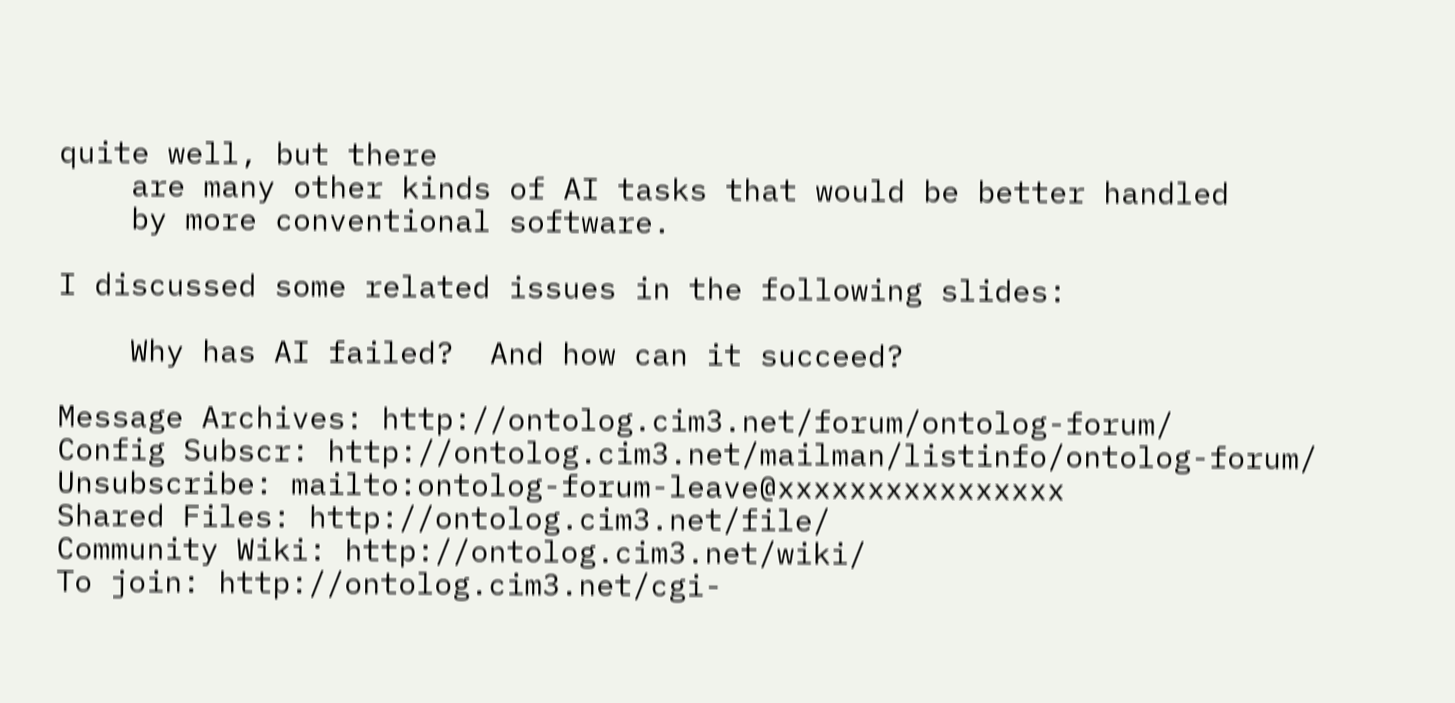quite well, but there
    are many other kinds of AI tasks that would be better handled
    by more conventional software.

I discussed some related issues in the following slides:

    Why has AI failed?  And how can it succeed?

Message Archives: http://ontolog.cim3.net/forum/ontolog-forum/
Config Subscr: http://ontolog.cim3.net/mailman/listinfo/ontolog-forum/
Unsubscribe: mailto:ontolog-forum-leave@xxxxxxxxxxxxxxxx
Shared Files: http://ontolog.cim3.net/file/
Community Wiki: http://ontolog.cim3.net/wiki/
To join: http://ontolog.cim3.net/cgi-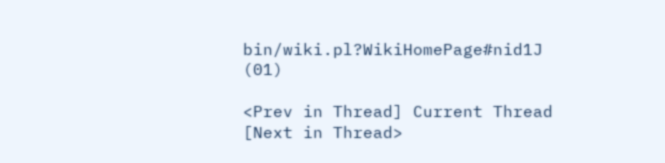bin/wiki.pl?WikiHomePage#nid1J    (01)

<Prev in Thread] Current Thread [Next in Thread>